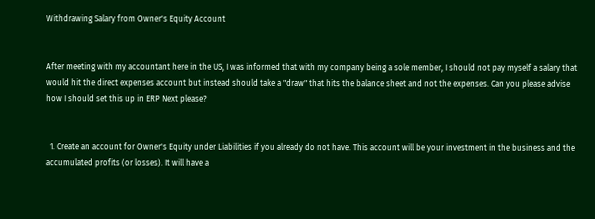Withdrawing Salary from Owner's Equity Account


After meeting with my accountant here in the US, I was informed that with my company being a sole member, I should not pay myself a salary that would hit the direct expenses account but instead should take a "draw" that hits the balance sheet and not the expenses. Can you please advise how I should set this up in ERP Next please?


  1. Create an account for Owner's Equity under Liabilities if you already do not have. This account will be your investment in the business and the accumulated profits (or losses). It will have a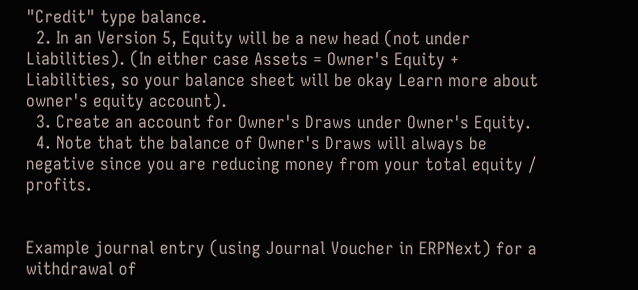"Credit" type balance.
  2. In an Version 5, Equity will be a new head (not under Liabilities). (In either case Assets = Owner's Equity + Liabilities, so your balance sheet will be okay Learn more about owner's equity account).
  3. Create an account for Owner's Draws under Owner's Equity.
  4. Note that the balance of Owner's Draws will always be negative since you are reducing money from your total equity / profits.


Example journal entry (using Journal Voucher in ERPNext) for a withdrawal of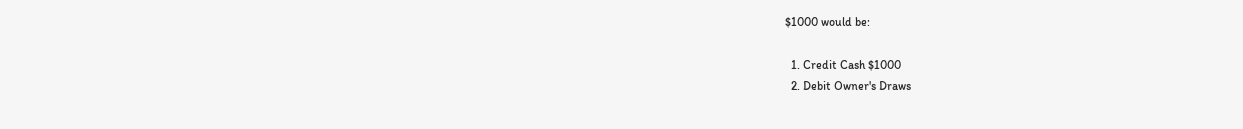$1000 would be:

  1. Credit Cash $1000
  2. Debit Owner's Draws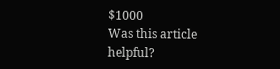$1000
Was this article helpful?